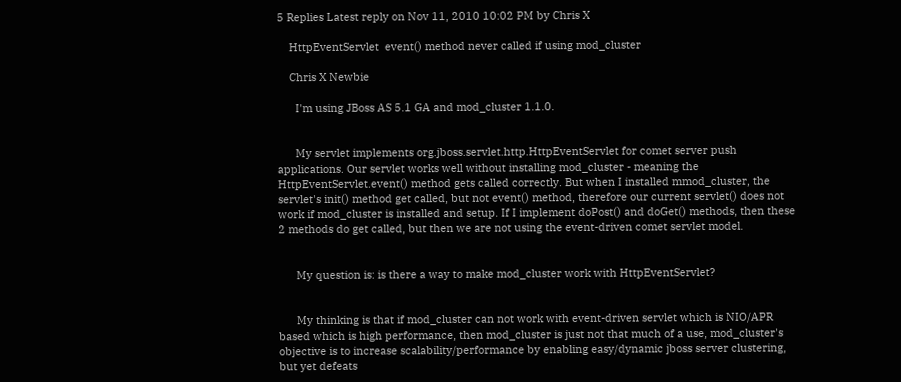5 Replies Latest reply on Nov 11, 2010 10:02 PM by Chris X

    HttpEventServlet  event() method never called if using mod_cluster

    Chris X Newbie

      I'm using JBoss AS 5.1 GA and mod_cluster 1.1.0.


      My servlet implements org.jboss.servlet.http.HttpEventServlet for comet server push applications. Our servlet works well without installing mod_cluster - meaning the HttpEventServlet.event() method gets called correctly. But when I installed mmod_cluster, the servlet's init() method get called, but not event() method, therefore our current servlet() does not work if mod_cluster is installed and setup. If I implement doPost() and doGet() methods, then these 2 methods do get called, but then we are not using the event-driven comet servlet model.


      My question is: is there a way to make mod_cluster work with HttpEventServlet?


      My thinking is that if mod_cluster can not work with event-driven servlet which is NIO/APR based which is high performance, then mod_cluster is just not that much of a use, mod_cluster's objective is to increase scalability/performance by enabling easy/dynamic jboss server clustering, but yet defeats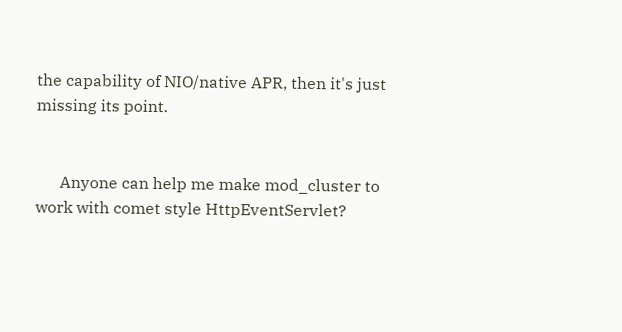the capability of NIO/native APR, then it's just missing its point.


      Anyone can help me make mod_cluster to work with comet style HttpEventServlet?